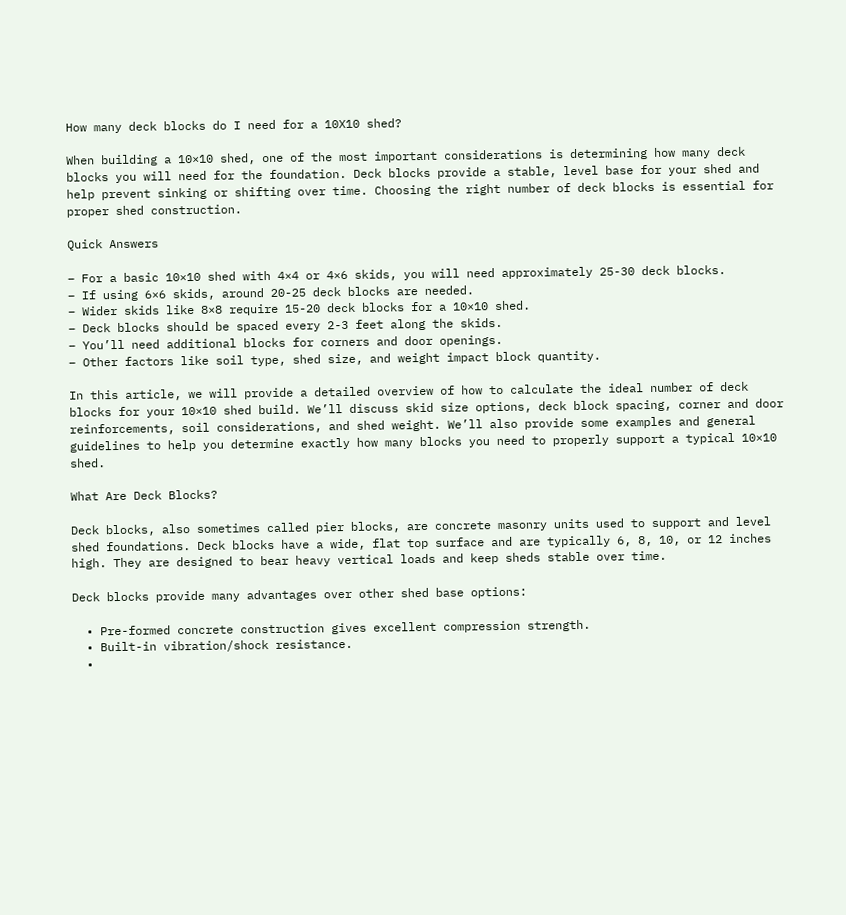How many deck blocks do I need for a 10X10 shed?

When building a 10×10 shed, one of the most important considerations is determining how many deck blocks you will need for the foundation. Deck blocks provide a stable, level base for your shed and help prevent sinking or shifting over time. Choosing the right number of deck blocks is essential for proper shed construction.

Quick Answers

– For a basic 10×10 shed with 4×4 or 4×6 skids, you will need approximately 25-30 deck blocks.
– If using 6×6 skids, around 20-25 deck blocks are needed.
– Wider skids like 8×8 require 15-20 deck blocks for a 10×10 shed.
– Deck blocks should be spaced every 2-3 feet along the skids.
– You’ll need additional blocks for corners and door openings.
– Other factors like soil type, shed size, and weight impact block quantity.

In this article, we will provide a detailed overview of how to calculate the ideal number of deck blocks for your 10×10 shed build. We’ll discuss skid size options, deck block spacing, corner and door reinforcements, soil considerations, and shed weight. We’ll also provide some examples and general guidelines to help you determine exactly how many blocks you need to properly support a typical 10×10 shed.

What Are Deck Blocks?

Deck blocks, also sometimes called pier blocks, are concrete masonry units used to support and level shed foundations. Deck blocks have a wide, flat top surface and are typically 6, 8, 10, or 12 inches high. They are designed to bear heavy vertical loads and keep sheds stable over time.

Deck blocks provide many advantages over other shed base options:

  • Pre-formed concrete construction gives excellent compression strength.
  • Built-in vibration/shock resistance.
  •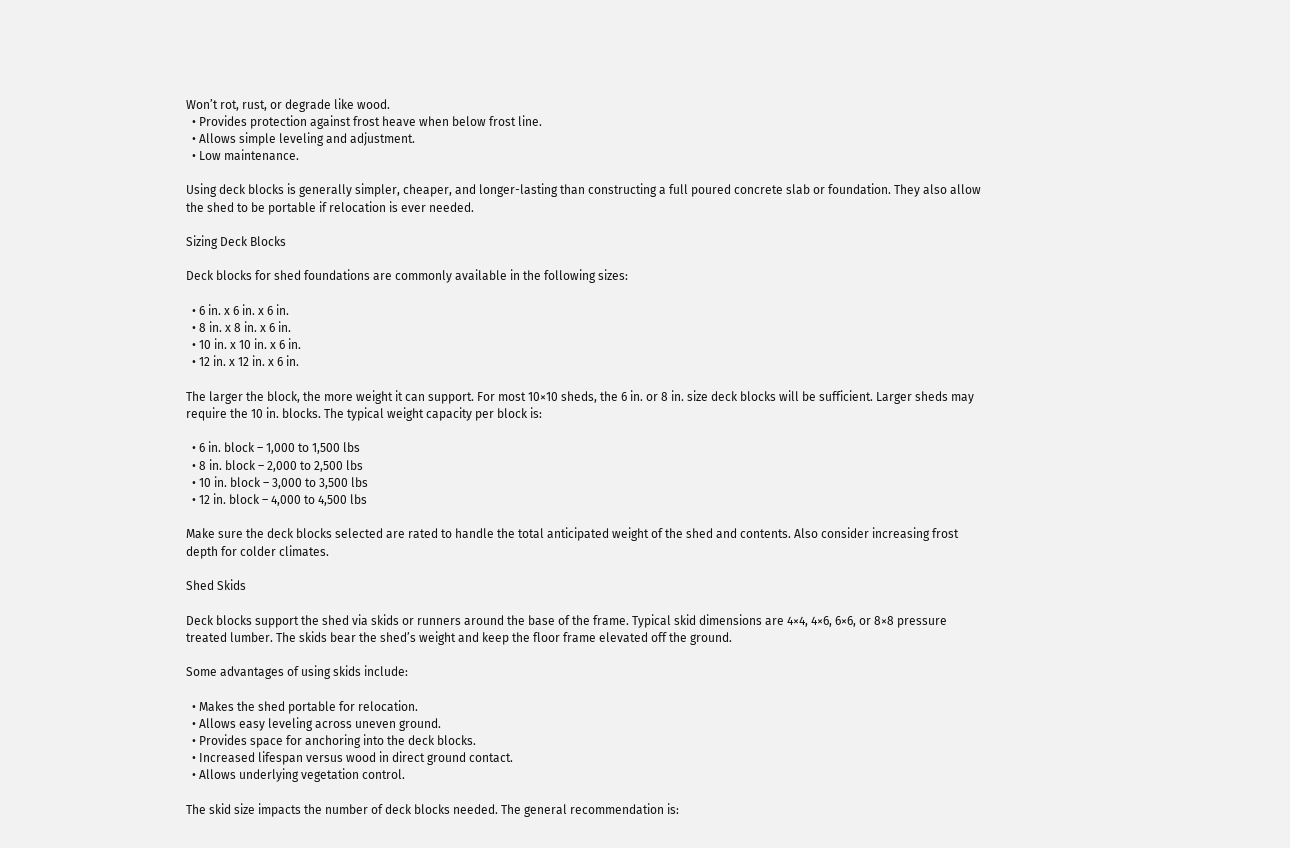Won’t rot, rust, or degrade like wood.
  • Provides protection against frost heave when below frost line.
  • Allows simple leveling and adjustment.
  • Low maintenance.

Using deck blocks is generally simpler, cheaper, and longer-lasting than constructing a full poured concrete slab or foundation. They also allow the shed to be portable if relocation is ever needed.

Sizing Deck Blocks

Deck blocks for shed foundations are commonly available in the following sizes:

  • 6 in. x 6 in. x 6 in.
  • 8 in. x 8 in. x 6 in.
  • 10 in. x 10 in. x 6 in.
  • 12 in. x 12 in. x 6 in.

The larger the block, the more weight it can support. For most 10×10 sheds, the 6 in. or 8 in. size deck blocks will be sufficient. Larger sheds may require the 10 in. blocks. The typical weight capacity per block is:

  • 6 in. block – 1,000 to 1,500 lbs
  • 8 in. block – 2,000 to 2,500 lbs
  • 10 in. block – 3,000 to 3,500 lbs
  • 12 in. block – 4,000 to 4,500 lbs

Make sure the deck blocks selected are rated to handle the total anticipated weight of the shed and contents. Also consider increasing frost depth for colder climates.

Shed Skids

Deck blocks support the shed via skids or runners around the base of the frame. Typical skid dimensions are 4×4, 4×6, 6×6, or 8×8 pressure treated lumber. The skids bear the shed’s weight and keep the floor frame elevated off the ground.

Some advantages of using skids include:

  • Makes the shed portable for relocation.
  • Allows easy leveling across uneven ground.
  • Provides space for anchoring into the deck blocks.
  • Increased lifespan versus wood in direct ground contact.
  • Allows underlying vegetation control.

The skid size impacts the number of deck blocks needed. The general recommendation is: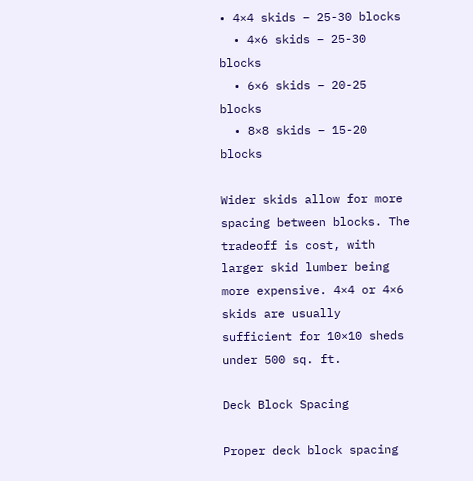• 4×4 skids – 25-30 blocks
  • 4×6 skids – 25-30 blocks
  • 6×6 skids – 20-25 blocks
  • 8×8 skids – 15-20 blocks

Wider skids allow for more spacing between blocks. The tradeoff is cost, with larger skid lumber being more expensive. 4×4 or 4×6 skids are usually sufficient for 10×10 sheds under 500 sq. ft.

Deck Block Spacing

Proper deck block spacing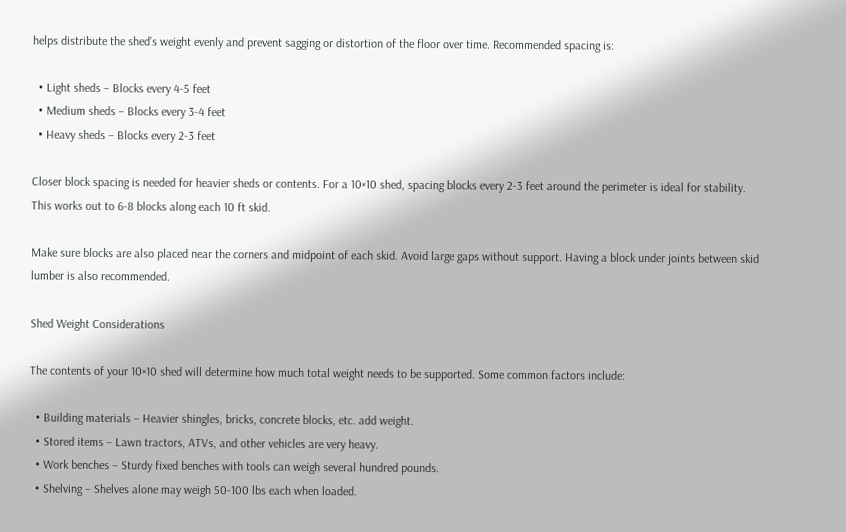helps distribute the shed’s weight evenly and prevent sagging or distortion of the floor over time. Recommended spacing is:

  • Light sheds – Blocks every 4-5 feet
  • Medium sheds – Blocks every 3-4 feet
  • Heavy sheds – Blocks every 2-3 feet

Closer block spacing is needed for heavier sheds or contents. For a 10×10 shed, spacing blocks every 2-3 feet around the perimeter is ideal for stability. This works out to 6-8 blocks along each 10 ft skid.

Make sure blocks are also placed near the corners and midpoint of each skid. Avoid large gaps without support. Having a block under joints between skid lumber is also recommended.

Shed Weight Considerations

The contents of your 10×10 shed will determine how much total weight needs to be supported. Some common factors include:

  • Building materials – Heavier shingles, bricks, concrete blocks, etc. add weight.
  • Stored items – Lawn tractors, ATVs, and other vehicles are very heavy.
  • Work benches – Sturdy fixed benches with tools can weigh several hundred pounds.
  • Shelving – Shelves alone may weigh 50-100 lbs each when loaded.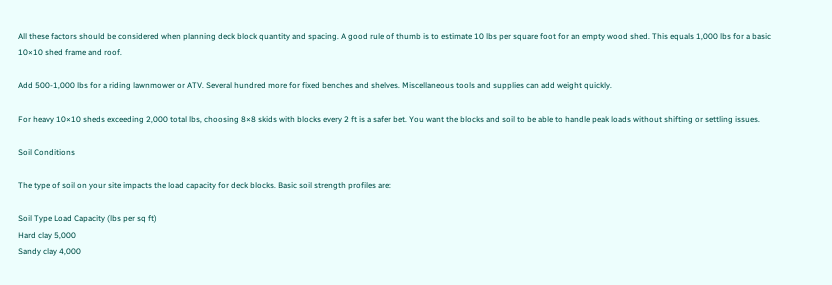All these factors should be considered when planning deck block quantity and spacing. A good rule of thumb is to estimate 10 lbs per square foot for an empty wood shed. This equals 1,000 lbs for a basic 10×10 shed frame and roof.

Add 500-1,000 lbs for a riding lawnmower or ATV. Several hundred more for fixed benches and shelves. Miscellaneous tools and supplies can add weight quickly.

For heavy 10×10 sheds exceeding 2,000 total lbs, choosing 8×8 skids with blocks every 2 ft is a safer bet. You want the blocks and soil to be able to handle peak loads without shifting or settling issues.

Soil Conditions

The type of soil on your site impacts the load capacity for deck blocks. Basic soil strength profiles are:

Soil Type Load Capacity (lbs per sq ft)
Hard clay 5,000
Sandy clay 4,000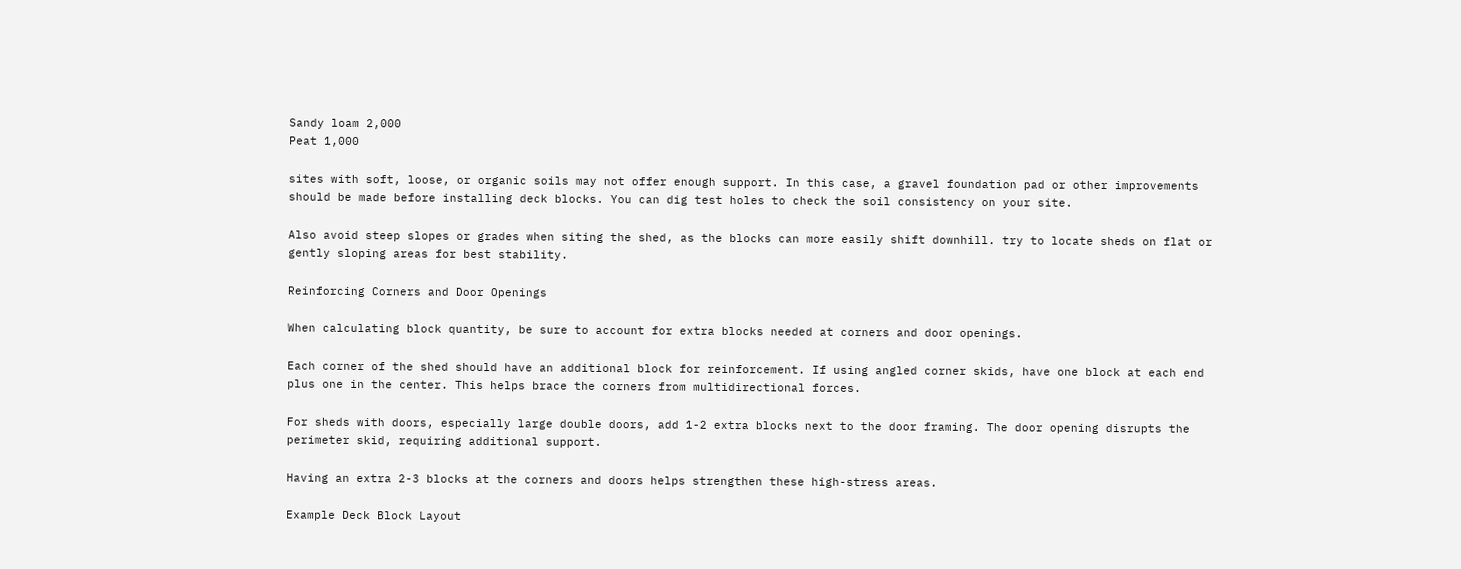Sandy loam 2,000
Peat 1,000

sites with soft, loose, or organic soils may not offer enough support. In this case, a gravel foundation pad or other improvements should be made before installing deck blocks. You can dig test holes to check the soil consistency on your site.

Also avoid steep slopes or grades when siting the shed, as the blocks can more easily shift downhill. try to locate sheds on flat or gently sloping areas for best stability.

Reinforcing Corners and Door Openings

When calculating block quantity, be sure to account for extra blocks needed at corners and door openings.

Each corner of the shed should have an additional block for reinforcement. If using angled corner skids, have one block at each end plus one in the center. This helps brace the corners from multidirectional forces.

For sheds with doors, especially large double doors, add 1-2 extra blocks next to the door framing. The door opening disrupts the perimeter skid, requiring additional support.

Having an extra 2-3 blocks at the corners and doors helps strengthen these high-stress areas.

Example Deck Block Layout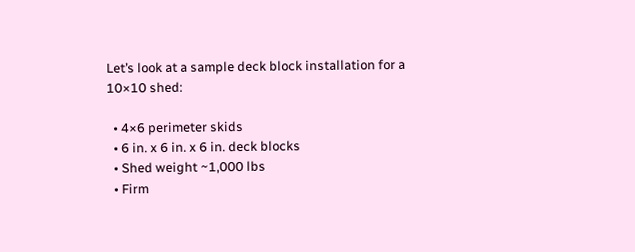Let’s look at a sample deck block installation for a 10×10 shed:

  • 4×6 perimeter skids
  • 6 in. x 6 in. x 6 in. deck blocks
  • Shed weight ~1,000 lbs
  • Firm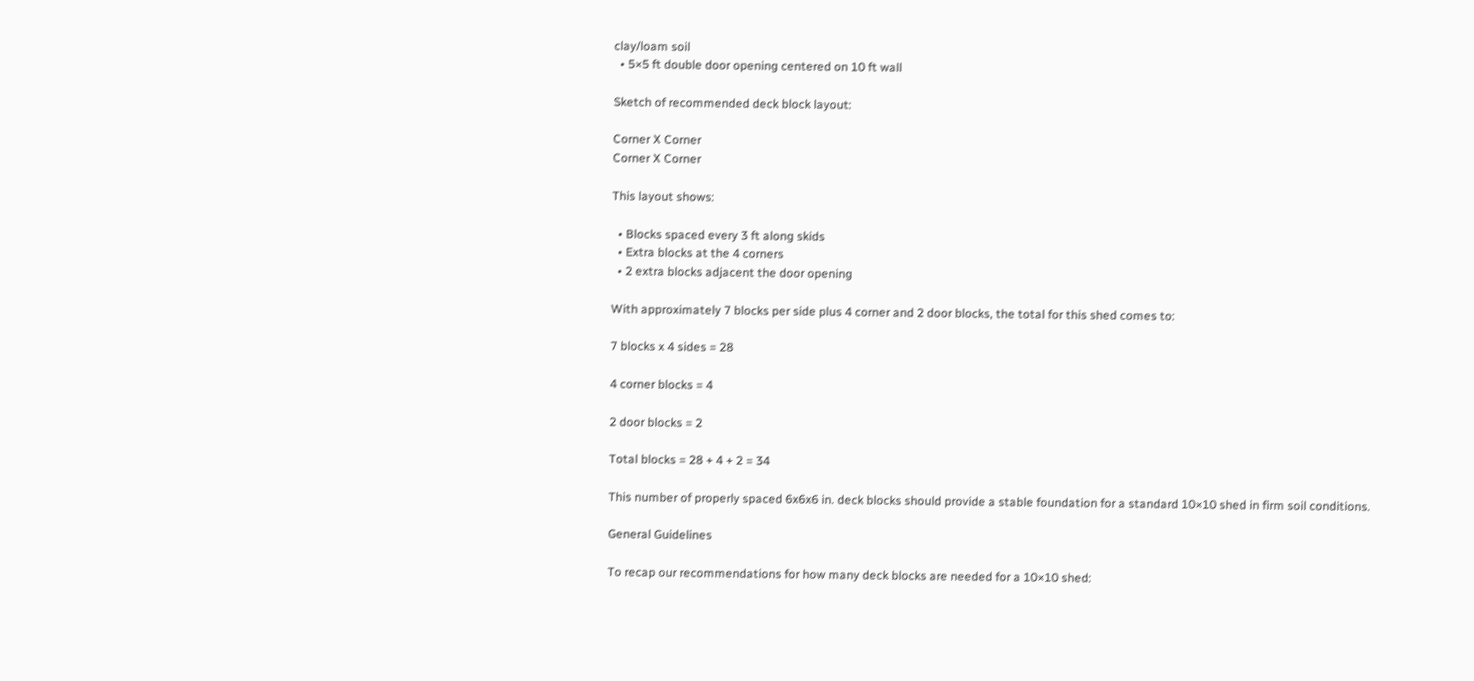clay/loam soil
  • 5×5 ft double door opening centered on 10 ft wall

Sketch of recommended deck block layout:

Corner X Corner
Corner X Corner

This layout shows:

  • Blocks spaced every 3 ft along skids
  • Extra blocks at the 4 corners
  • 2 extra blocks adjacent the door opening

With approximately 7 blocks per side plus 4 corner and 2 door blocks, the total for this shed comes to:

7 blocks x 4 sides = 28

4 corner blocks = 4

2 door blocks = 2

Total blocks = 28 + 4 + 2 = 34

This number of properly spaced 6x6x6 in. deck blocks should provide a stable foundation for a standard 10×10 shed in firm soil conditions.

General Guidelines

To recap our recommendations for how many deck blocks are needed for a 10×10 shed: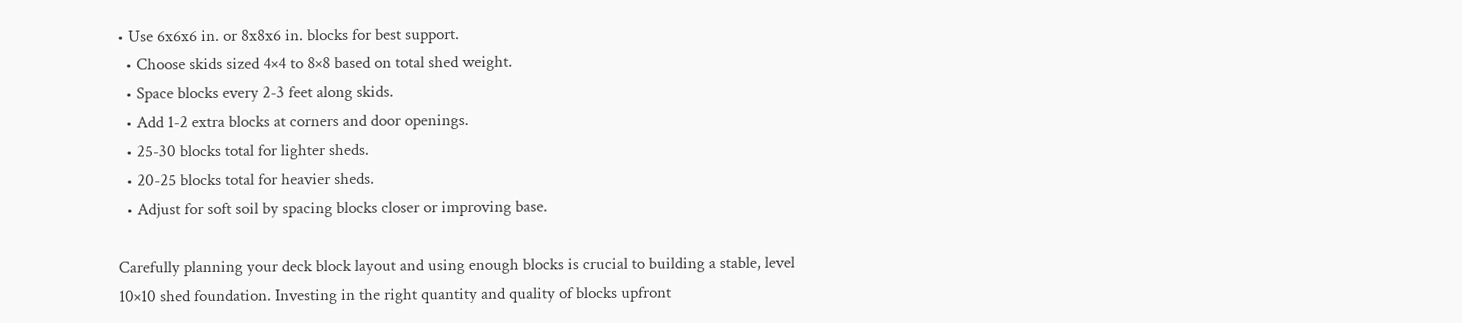• Use 6x6x6 in. or 8x8x6 in. blocks for best support.
  • Choose skids sized 4×4 to 8×8 based on total shed weight.
  • Space blocks every 2-3 feet along skids.
  • Add 1-2 extra blocks at corners and door openings.
  • 25-30 blocks total for lighter sheds.
  • 20-25 blocks total for heavier sheds.
  • Adjust for soft soil by spacing blocks closer or improving base.

Carefully planning your deck block layout and using enough blocks is crucial to building a stable, level 10×10 shed foundation. Investing in the right quantity and quality of blocks upfront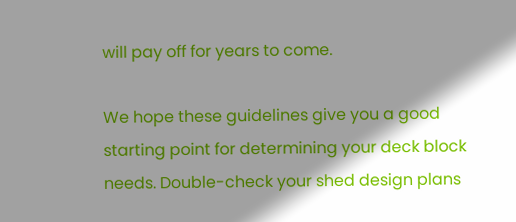will pay off for years to come.

We hope these guidelines give you a good starting point for determining your deck block needs. Double-check your shed design plans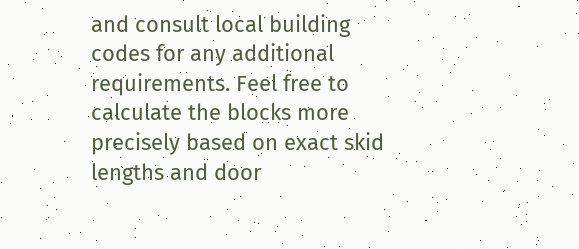and consult local building codes for any additional requirements. Feel free to calculate the blocks more precisely based on exact skid lengths and door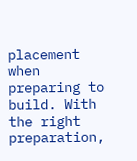placement when preparing to build. With the right preparation,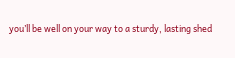you’ll be well on your way to a sturdy, lasting shed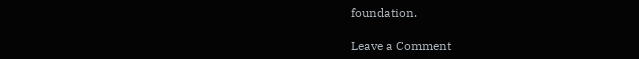foundation.

Leave a Comment